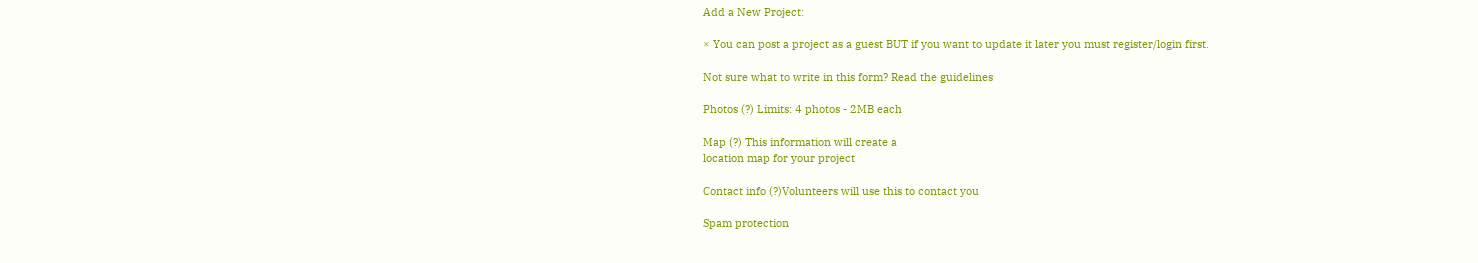Add a New Project:

× You can post a project as a guest BUT if you want to update it later you must register/login first.

Not sure what to write in this form? Read the guidelines

Photos (?) Limits: 4 photos - 2MB each

Map (?) This information will create a
location map for your project

Contact info (?)Volunteers will use this to contact you

Spam protection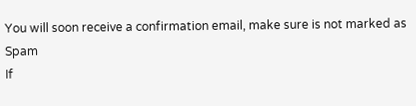You will soon receive a confirmation email, make sure is not marked as Spam
If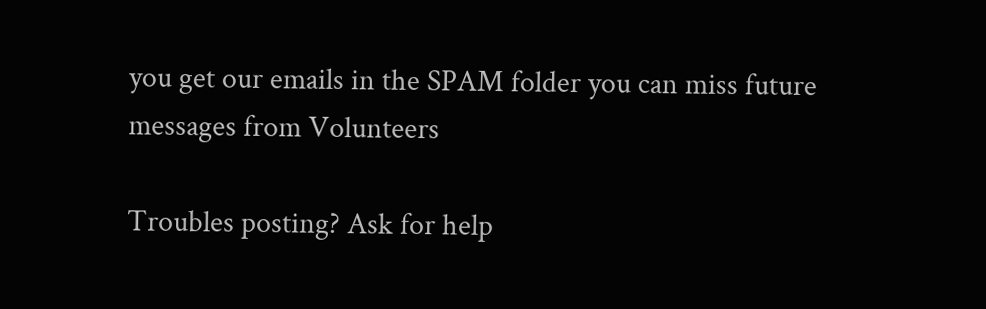you get our emails in the SPAM folder you can miss future messages from Volunteers

Troubles posting? Ask for help